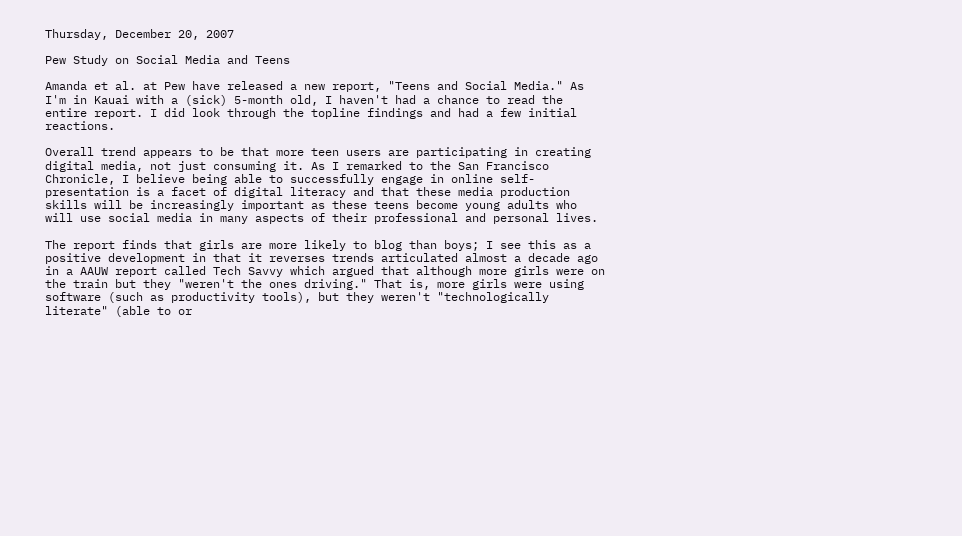Thursday, December 20, 2007

Pew Study on Social Media and Teens

Amanda et al. at Pew have released a new report, "Teens and Social Media." As I'm in Kauai with a (sick) 5-month old, I haven't had a chance to read the entire report. I did look through the topline findings and had a few initial reactions.

Overall trend appears to be that more teen users are participating in creating digital media, not just consuming it. As I remarked to the San Francisco Chronicle, I believe being able to successfully engage in online self-presentation is a facet of digital literacy and that these media production skills will be increasingly important as these teens become young adults who will use social media in many aspects of their professional and personal lives.

The report finds that girls are more likely to blog than boys; I see this as a positive development in that it reverses trends articulated almost a decade ago in a AAUW report called Tech Savvy which argued that although more girls were on the train but they "weren't the ones driving." That is, more girls were using software (such as productivity tools), but they weren't "technologically literate" (able to or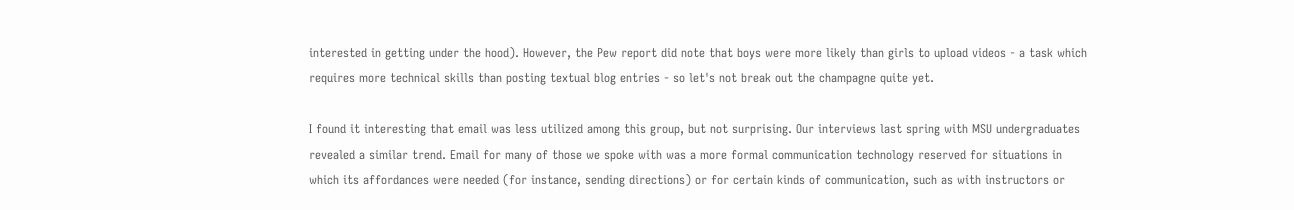interested in getting under the hood). However, the Pew report did note that boys were more likely than girls to upload videos - a task which requires more technical skills than posting textual blog entries - so let's not break out the champagne quite yet.

I found it interesting that email was less utilized among this group, but not surprising. Our interviews last spring with MSU undergraduates revealed a similar trend. Email for many of those we spoke with was a more formal communication technology reserved for situations in which its affordances were needed (for instance, sending directions) or for certain kinds of communication, such as with instructors or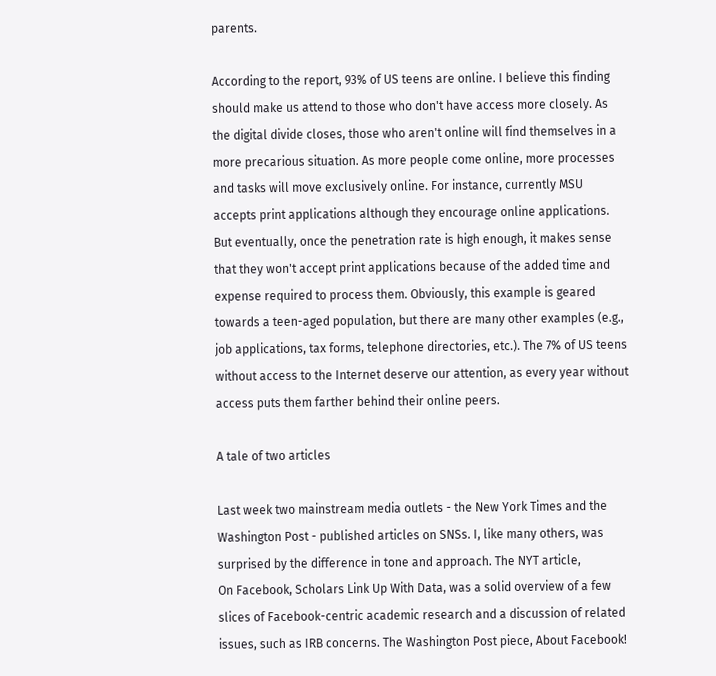parents.

According to the report, 93% of US teens are online. I believe this finding should make us attend to those who don't have access more closely. As the digital divide closes, those who aren't online will find themselves in a more precarious situation. As more people come online, more processes and tasks will move exclusively online. For instance, currently MSU accepts print applications although they encourage online applications. But eventually, once the penetration rate is high enough, it makes sense that they won't accept print applications because of the added time and expense required to process them. Obviously, this example is geared towards a teen-aged population, but there are many other examples (e.g., job applications, tax forms, telephone directories, etc.). The 7% of US teens without access to the Internet deserve our attention, as every year without access puts them farther behind their online peers.

A tale of two articles

Last week two mainstream media outlets - the New York Times and the Washington Post - published articles on SNSs. I, like many others, was surprised by the difference in tone and approach. The NYT article,
On Facebook, Scholars Link Up With Data, was a solid overview of a few slices of Facebook-centric academic research and a discussion of related issues, such as IRB concerns. The Washington Post piece, About Facebook!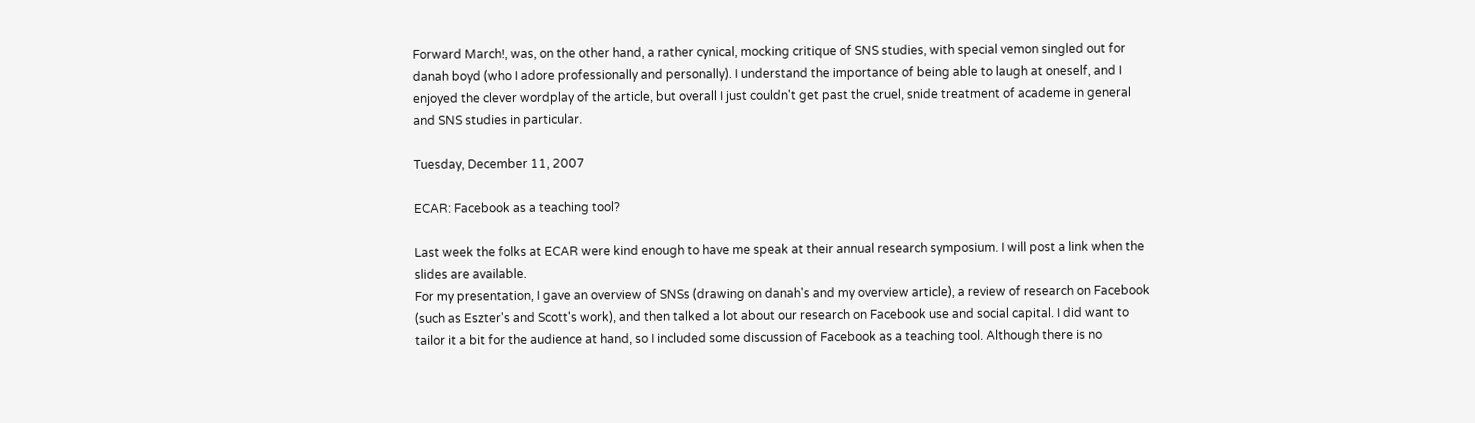Forward March!, was, on the other hand, a rather cynical, mocking critique of SNS studies, with special vemon singled out for danah boyd (who I adore professionally and personally). I understand the importance of being able to laugh at oneself, and I enjoyed the clever wordplay of the article, but overall I just couldn't get past the cruel, snide treatment of academe in general and SNS studies in particular.

Tuesday, December 11, 2007

ECAR: Facebook as a teaching tool?

Last week the folks at ECAR were kind enough to have me speak at their annual research symposium. I will post a link when the slides are available.
For my presentation, I gave an overview of SNSs (drawing on danah's and my overview article), a review of research on Facebook (such as Eszter's and Scott's work), and then talked a lot about our research on Facebook use and social capital. I did want to tailor it a bit for the audience at hand, so I included some discussion of Facebook as a teaching tool. Although there is no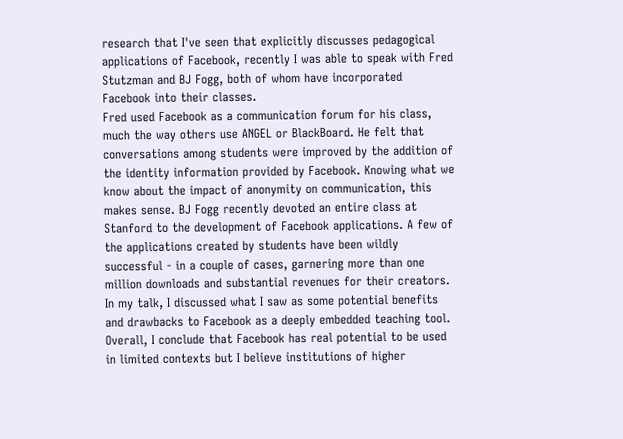research that I've seen that explicitly discusses pedagogical applications of Facebook, recently I was able to speak with Fred Stutzman and BJ Fogg, both of whom have incorporated Facebook into their classes.
Fred used Facebook as a communication forum for his class, much the way others use ANGEL or BlackBoard. He felt that conversations among students were improved by the addition of the identity information provided by Facebook. Knowing what we know about the impact of anonymity on communication, this makes sense. BJ Fogg recently devoted an entire class at Stanford to the development of Facebook applications. A few of the applications created by students have been wildly successful - in a couple of cases, garnering more than one million downloads and substantial revenues for their creators.
In my talk, I discussed what I saw as some potential benefits and drawbacks to Facebook as a deeply embedded teaching tool. Overall, I conclude that Facebook has real potential to be used in limited contexts but I believe institutions of higher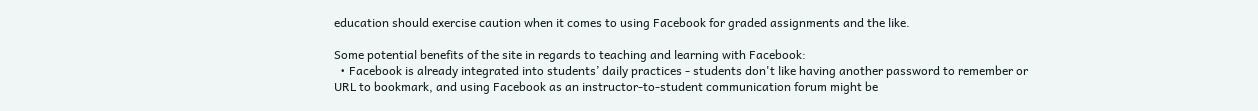education should exercise caution when it comes to using Facebook for graded assignments and the like.

Some potential benefits of the site in regards to teaching and learning with Facebook:
  • Facebook is already integrated into students’ daily practices - students don't like having another password to remember or URL to bookmark, and using Facebook as an instructor-to-student communication forum might be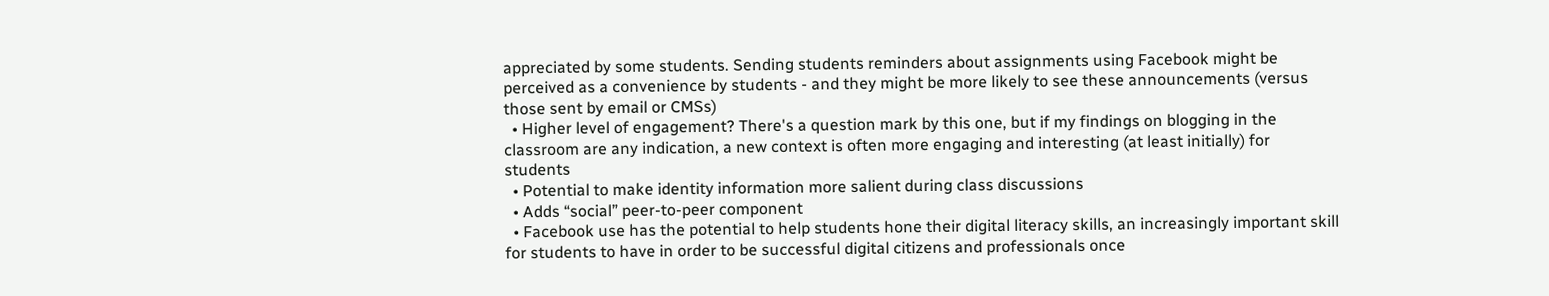appreciated by some students. Sending students reminders about assignments using Facebook might be perceived as a convenience by students - and they might be more likely to see these announcements (versus those sent by email or CMSs)
  • Higher level of engagement? There's a question mark by this one, but if my findings on blogging in the classroom are any indication, a new context is often more engaging and interesting (at least initially) for students
  • Potential to make identity information more salient during class discussions
  • Adds “social” peer-to-peer component
  • Facebook use has the potential to help students hone their digital literacy skills, an increasingly important skill for students to have in order to be successful digital citizens and professionals once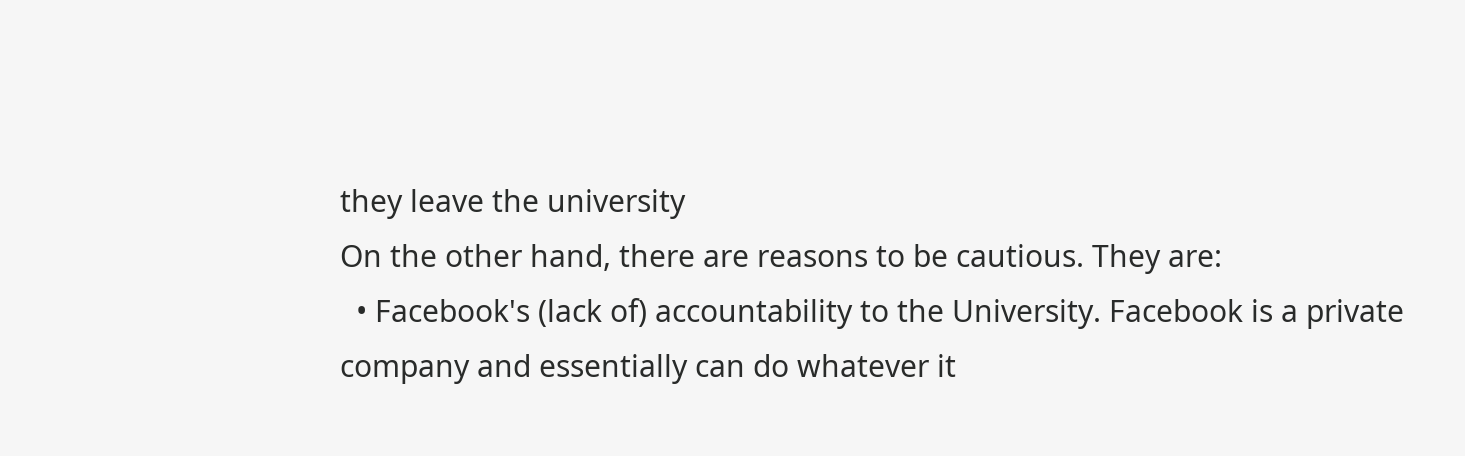they leave the university
On the other hand, there are reasons to be cautious. They are:
  • Facebook's (lack of) accountability to the University. Facebook is a private company and essentially can do whatever it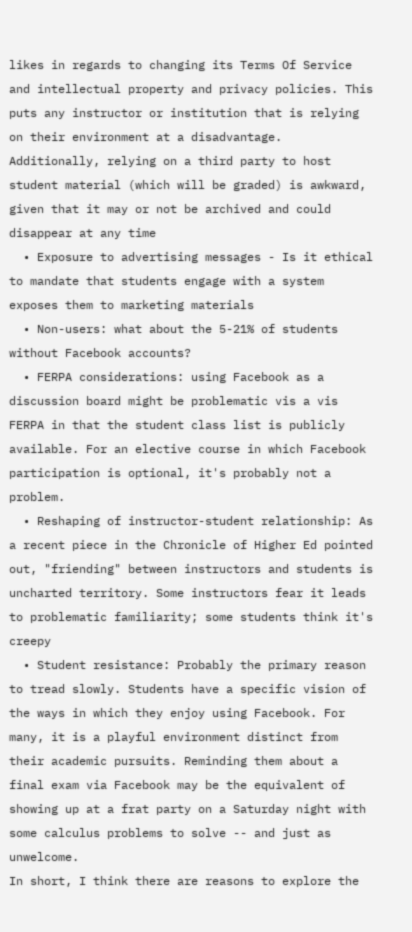likes in regards to changing its Terms Of Service and intellectual property and privacy policies. This puts any instructor or institution that is relying on their environment at a disadvantage. Additionally, relying on a third party to host student material (which will be graded) is awkward, given that it may or not be archived and could disappear at any time
  • Exposure to advertising messages - Is it ethical to mandate that students engage with a system exposes them to marketing materials
  • Non-users: what about the 5-21% of students without Facebook accounts?
  • FERPA considerations: using Facebook as a discussion board might be problematic vis a vis FERPA in that the student class list is publicly available. For an elective course in which Facebook participation is optional, it's probably not a problem.
  • Reshaping of instructor-student relationship: As a recent piece in the Chronicle of Higher Ed pointed out, "friending" between instructors and students is uncharted territory. Some instructors fear it leads to problematic familiarity; some students think it's creepy
  • Student resistance: Probably the primary reason to tread slowly. Students have a specific vision of the ways in which they enjoy using Facebook. For many, it is a playful environment distinct from their academic pursuits. Reminding them about a final exam via Facebook may be the equivalent of showing up at a frat party on a Saturday night with some calculus problems to solve -- and just as unwelcome.
In short, I think there are reasons to explore the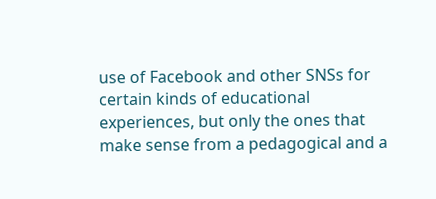use of Facebook and other SNSs for certain kinds of educational experiences, but only the ones that make sense from a pedagogical and a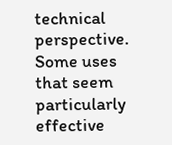technical perspective. Some uses that seem particularly effective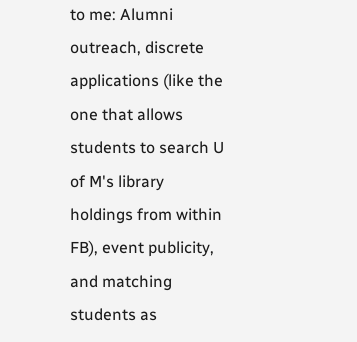to me: Alumni outreach, discrete applications (like the one that allows students to search U of M's library holdings from within FB), event publicity, and matching students as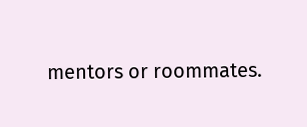mentors or roommates.